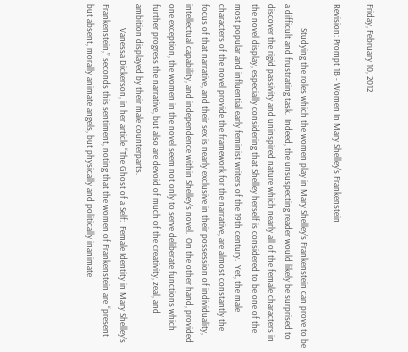Friday, February 10, 2012

Revision: Prompt 1B - Women In Mary Shelley's Frankenstein

            Studying the roles which the women play in Mary Shelley’s Frankenstein can prove to be a difficult and frustrating task.  Indeed, the unsuspecting reader would likely be surprised to discover the rigid passivity and uninspired nature which nearly all of the female characters in the novel display, especially considering that Shelley herself is considered to be one of the most popular and influential early feminist writers of the 19th century.  Yet, the male characters of the novel provide the framework for the narrative, are almost constantly the focus of that narrative, and their sex is nearly exclusive in their possession of individuality, intellectual capability, and independence within Shelley’s novel.  On the other hand, provided one exception, the women in the novel seem not only to serve deliberate functions which further progress the narrative, but also are devoid of much of the creativity, zeal, and ambition displayed by their male counterparts.
            Vanessa Dickerson, in her article “The Ghost of a Self:  Female Identity in Mary Shelley’s Frankenstein,” seconds this sentiment, noting that the women of Frankenstein are “present but absent, morally animate angels, but physically and politically inanimate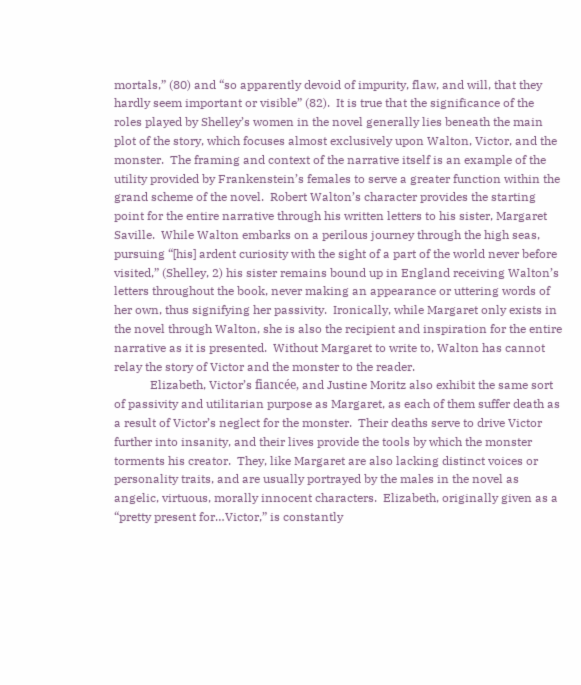mortals,” (80) and “so apparently devoid of impurity, flaw, and will, that they hardly seem important or visible” (82).  It is true that the significance of the roles played by Shelley’s women in the novel generally lies beneath the main plot of the story, which focuses almost exclusively upon Walton, Victor, and the monster.  The framing and context of the narrative itself is an example of the utility provided by Frankenstein’s females to serve a greater function within the grand scheme of the novel.  Robert Walton’s character provides the starting point for the entire narrative through his written letters to his sister, Margaret Saville.  While Walton embarks on a perilous journey through the high seas, pursuing “[his] ardent curiosity with the sight of a part of the world never before visited,” (Shelley, 2) his sister remains bound up in England receiving Walton’s letters throughout the book, never making an appearance or uttering words of her own, thus signifying her passivity.  Ironically, while Margaret only exists in the novel through Walton, she is also the recipient and inspiration for the entire narrative as it is presented.  Without Margaret to write to, Walton has cannot relay the story of Victor and the monster to the reader.
            Elizabeth, Victor’s fiancée, and Justine Moritz also exhibit the same sort of passivity and utilitarian purpose as Margaret, as each of them suffer death as a result of Victor’s neglect for the monster.  Their deaths serve to drive Victor further into insanity, and their lives provide the tools by which the monster torments his creator.  They, like Margaret are also lacking distinct voices or personality traits, and are usually portrayed by the males in the novel as angelic, virtuous, morally innocent characters.  Elizabeth, originally given as a “pretty present for…Victor,” is constantly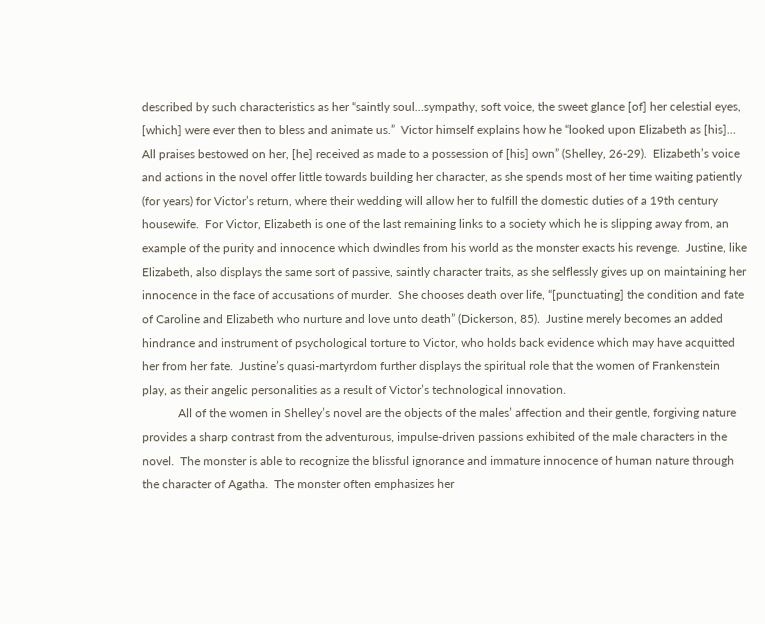described by such characteristics as her “saintly soul…sympathy, soft voice, the sweet glance [of] her celestial eyes, [which] were ever then to bless and animate us.”  Victor himself explains how he “looked upon Elizabeth as [his]…  All praises bestowed on her, [he] received as made to a possession of [his] own” (Shelley, 26-29).  Elizabeth’s voice and actions in the novel offer little towards building her character, as she spends most of her time waiting patiently (for years) for Victor’s return, where their wedding will allow her to fulfill the domestic duties of a 19th century housewife.  For Victor, Elizabeth is one of the last remaining links to a society which he is slipping away from, an example of the purity and innocence which dwindles from his world as the monster exacts his revenge.  Justine, like Elizabeth, also displays the same sort of passive, saintly character traits, as she selflessly gives up on maintaining her innocence in the face of accusations of murder.  She chooses death over life, “[punctuating] the condition and fate of Caroline and Elizabeth who nurture and love unto death” (Dickerson, 85).  Justine merely becomes an added hindrance and instrument of psychological torture to Victor, who holds back evidence which may have acquitted her from her fate.  Justine’s quasi-martyrdom further displays the spiritual role that the women of Frankenstein play, as their angelic personalities as a result of Victor’s technological innovation.
            All of the women in Shelley’s novel are the objects of the males’ affection and their gentle, forgiving nature provides a sharp contrast from the adventurous, impulse-driven passions exhibited of the male characters in the novel.  The monster is able to recognize the blissful ignorance and immature innocence of human nature through the character of Agatha.  The monster often emphasizes her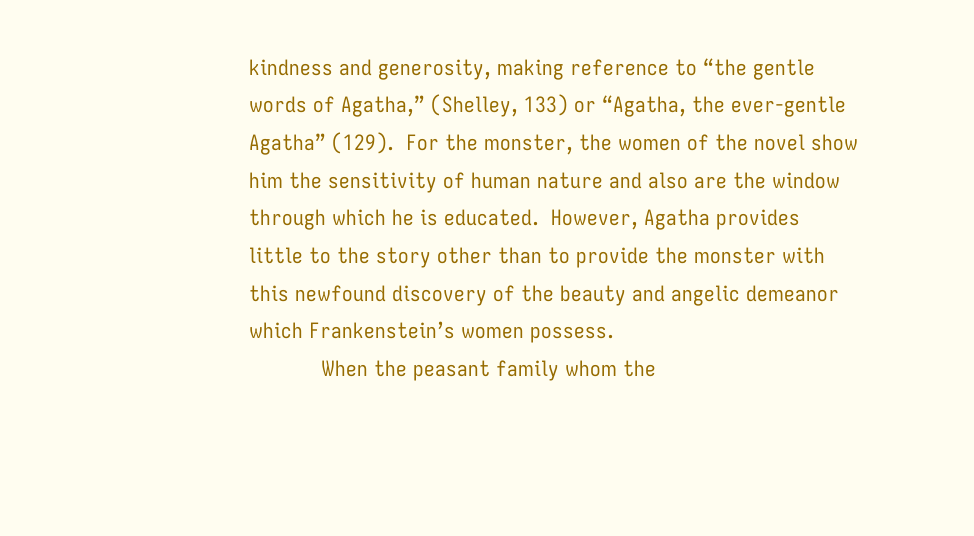kindness and generosity, making reference to “the gentle words of Agatha,” (Shelley, 133) or “Agatha, the ever-gentle Agatha” (129).  For the monster, the women of the novel show him the sensitivity of human nature and also are the window through which he is educated.  However, Agatha provides little to the story other than to provide the monster with this newfound discovery of the beauty and angelic demeanor which Frankenstein’s women possess.
            When the peasant family whom the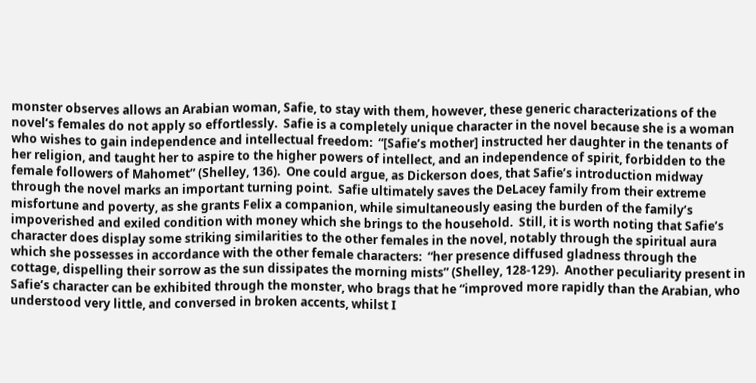monster observes allows an Arabian woman, Safie, to stay with them, however, these generic characterizations of the novel’s females do not apply so effortlessly.  Safie is a completely unique character in the novel because she is a woman who wishes to gain independence and intellectual freedom:  “[Safie’s mother] instructed her daughter in the tenants of her religion, and taught her to aspire to the higher powers of intellect, and an independence of spirit, forbidden to the female followers of Mahomet” (Shelley, 136).  One could argue, as Dickerson does, that Safie’s introduction midway through the novel marks an important turning point.  Safie ultimately saves the DeLacey family from their extreme misfortune and poverty, as she grants Felix a companion, while simultaneously easing the burden of the family’s impoverished and exiled condition with money which she brings to the household.  Still, it is worth noting that Safie’s character does display some striking similarities to the other females in the novel, notably through the spiritual aura which she possesses in accordance with the other female characters:  “her presence diffused gladness through the cottage, dispelling their sorrow as the sun dissipates the morning mists” (Shelley, 128-129).  Another peculiarity present in Safie’s character can be exhibited through the monster, who brags that he “improved more rapidly than the Arabian, who understood very little, and conversed in broken accents, whilst I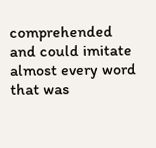comprehended and could imitate almost every word that was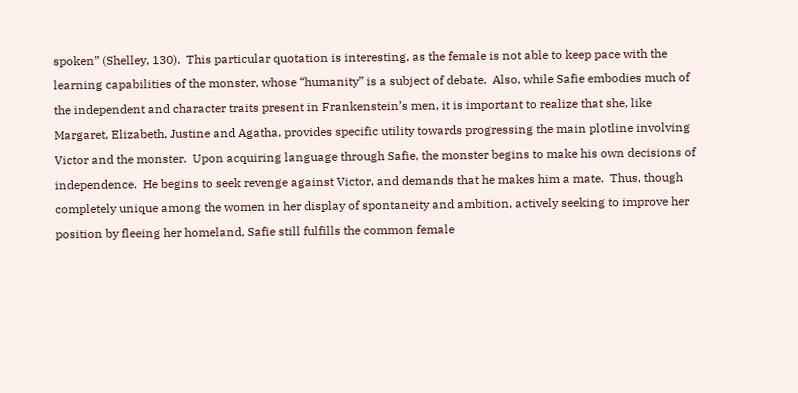spoken” (Shelley, 130).  This particular quotation is interesting, as the female is not able to keep pace with the learning capabilities of the monster, whose “humanity” is a subject of debate.  Also, while Safie embodies much of the independent and character traits present in Frankenstein’s men, it is important to realize that she, like Margaret, Elizabeth, Justine and Agatha, provides specific utility towards progressing the main plotline involving Victor and the monster.  Upon acquiring language through Safie, the monster begins to make his own decisions of independence.  He begins to seek revenge against Victor, and demands that he makes him a mate.  Thus, though completely unique among the women in her display of spontaneity and ambition, actively seeking to improve her position by fleeing her homeland, Safie still fulfills the common female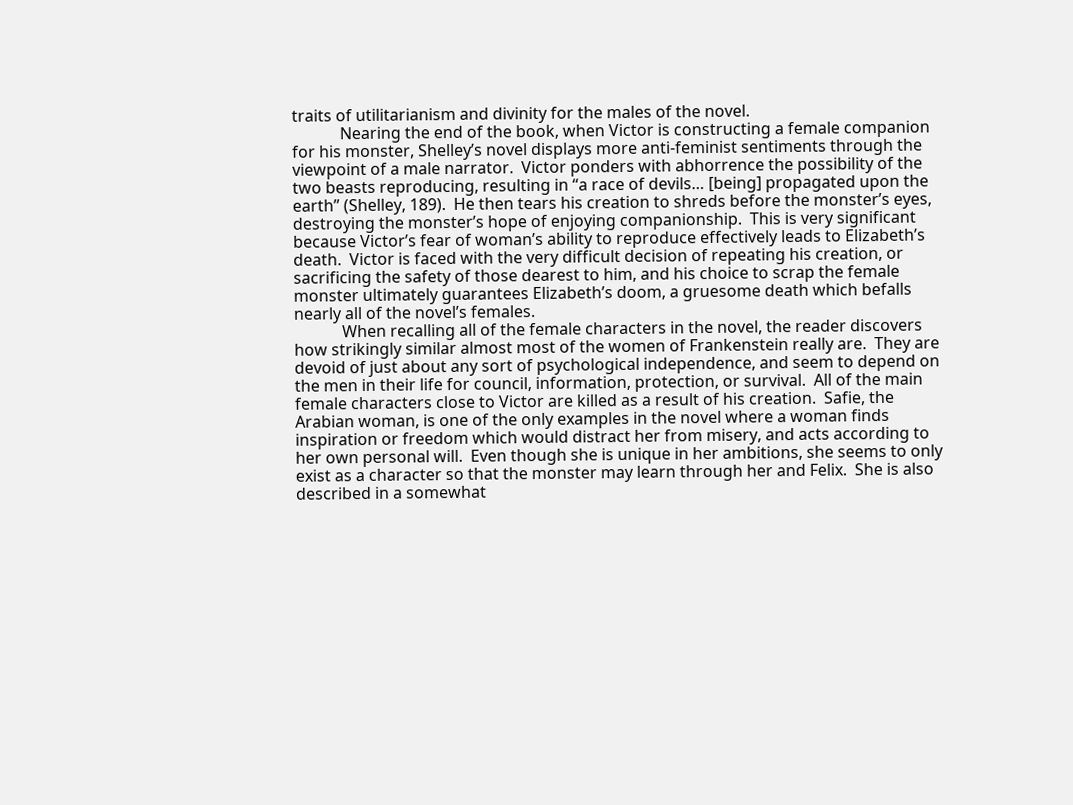traits of utilitarianism and divinity for the males of the novel.
            Nearing the end of the book, when Victor is constructing a female companion for his monster, Shelley’s novel displays more anti-feminist sentiments through the viewpoint of a male narrator.  Victor ponders with abhorrence the possibility of the two beasts reproducing, resulting in “a race of devils… [being] propagated upon the earth” (Shelley, 189).  He then tears his creation to shreds before the monster’s eyes, destroying the monster’s hope of enjoying companionship.  This is very significant because Victor’s fear of woman’s ability to reproduce effectively leads to Elizabeth’s death.  Victor is faced with the very difficult decision of repeating his creation, or sacrificing the safety of those dearest to him, and his choice to scrap the female monster ultimately guarantees Elizabeth’s doom, a gruesome death which befalls nearly all of the novel’s females.
            When recalling all of the female characters in the novel, the reader discovers how strikingly similar almost most of the women of Frankenstein really are.  They are devoid of just about any sort of psychological independence, and seem to depend on the men in their life for council, information, protection, or survival.  All of the main female characters close to Victor are killed as a result of his creation.  Safie, the Arabian woman, is one of the only examples in the novel where a woman finds inspiration or freedom which would distract her from misery, and acts according to her own personal will.  Even though she is unique in her ambitions, she seems to only exist as a character so that the monster may learn through her and Felix.  She is also described in a somewhat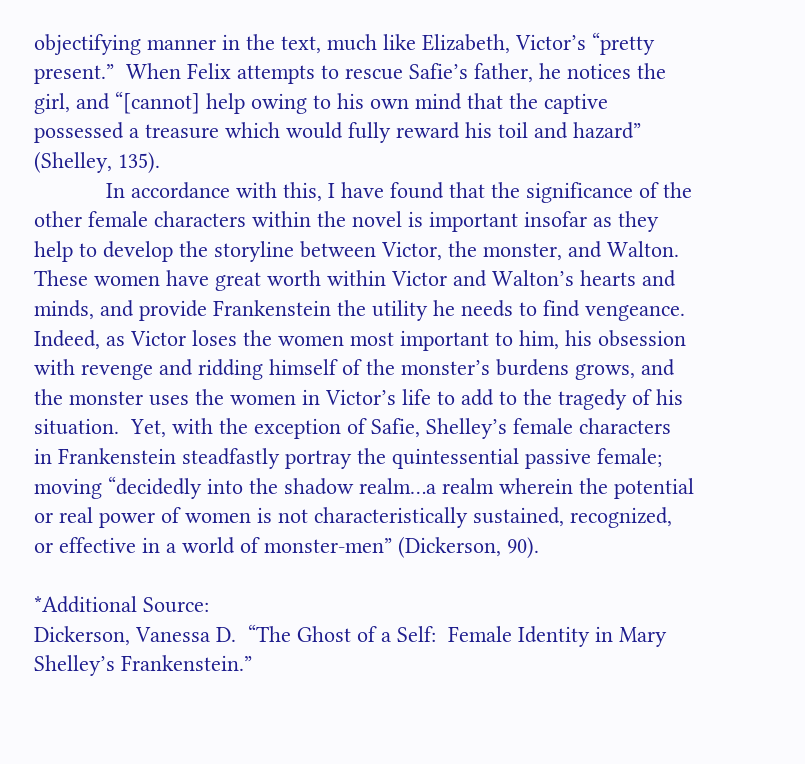objectifying manner in the text, much like Elizabeth, Victor’s “pretty present.”  When Felix attempts to rescue Safie’s father, he notices the girl, and “[cannot] help owing to his own mind that the captive possessed a treasure which would fully reward his toil and hazard” (Shelley, 135).
            In accordance with this, I have found that the significance of the other female characters within the novel is important insofar as they help to develop the storyline between Victor, the monster, and Walton.  These women have great worth within Victor and Walton’s hearts and minds, and provide Frankenstein the utility he needs to find vengeance.  Indeed, as Victor loses the women most important to him, his obsession with revenge and ridding himself of the monster’s burdens grows, and the monster uses the women in Victor’s life to add to the tragedy of his situation.  Yet, with the exception of Safie, Shelley’s female characters in Frankenstein steadfastly portray the quintessential passive female; moving “decidedly into the shadow realm…a realm wherein the potential or real power of women is not characteristically sustained, recognized, or effective in a world of monster-men” (Dickerson, 90).

*Additional Source:
Dickerson, Vanessa D.  “The Ghost of a Self:  Female Identity in Mary Shelley’s Frankenstein.”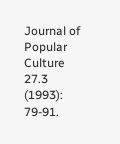Journal of Popular Culture 27.3 (1993):  79-91.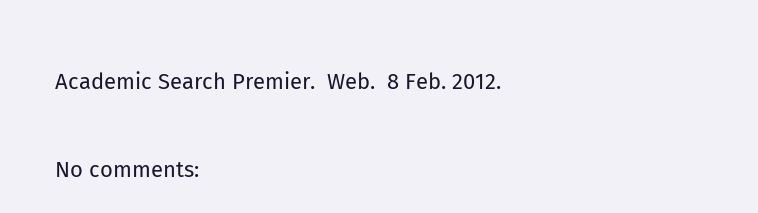Academic Search Premier.  Web.  8 Feb. 2012.

No comments: